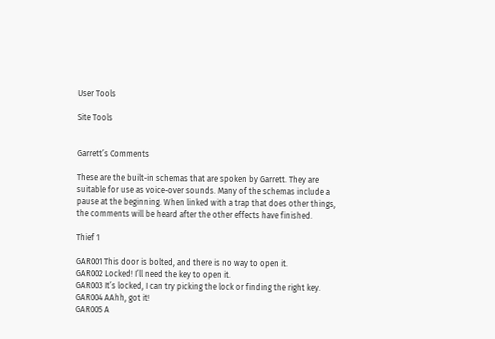User Tools

Site Tools


Garrett’s Comments

These are the built-in schemas that are spoken by Garrett. They are suitable for use as voice-over sounds. Many of the schemas include a pause at the beginning. When linked with a trap that does other things, the comments will be heard after the other effects have finished.

Thief 1

GAR001 This door is bolted, and there is no way to open it.
GAR002 Locked! I’ll need the key to open it.
GAR003 It’s locked, I can try picking the lock or finding the right key.
GAR004 AAhh, got it!
GAR005 A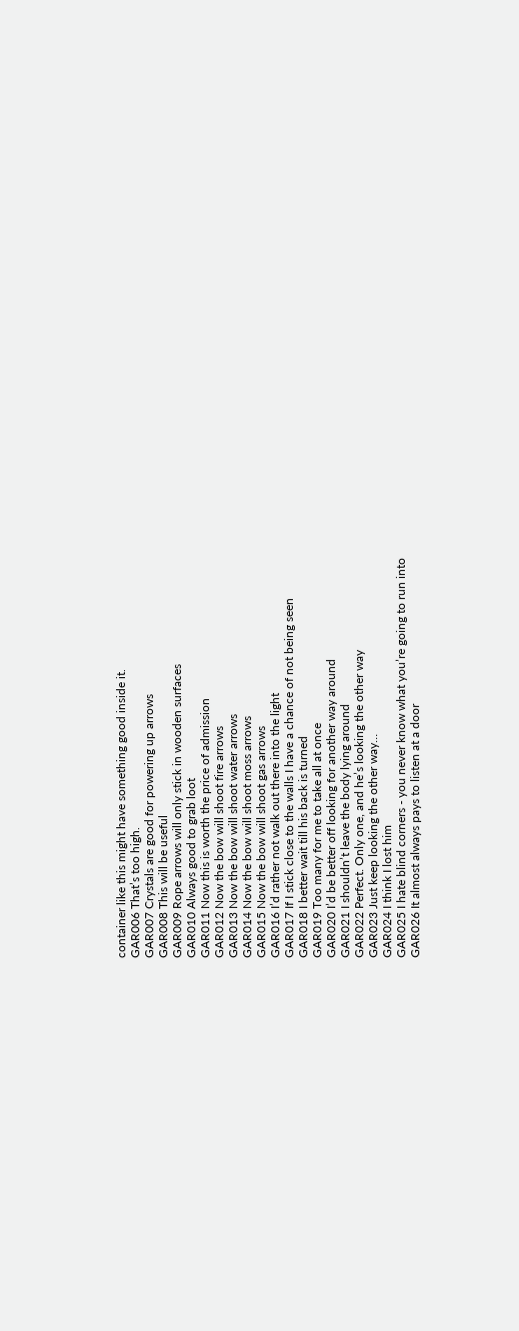container like this might have something good inside it.
GAR006 That’s too high.
GAR007 Crystals are good for powering up arrows
GAR008 This will be useful
GAR009 Rope arrows will only stick in wooden surfaces
GAR010 Always good to grab loot
GAR011 Now this is worth the price of admission
GAR012 Now the bow will shoot fire arrows
GAR013 Now the bow will shoot water arrows
GAR014 Now the bow will shoot moss arrows
GAR015 Now the bow will shoot gas arrows
GAR016 I’d rather not walk out there into the light
GAR017 If I stick close to the walls I have a chance of not being seen
GAR018 I better wait till his back is turned
GAR019 Too many for me to take all at once
GAR020 I’d be better off looking for another way around
GAR021 I shouldn’t leave the body lying around
GAR022 Perfect. Only one, and he’s looking the other way
GAR023 Just keep looking the other way…
GAR024 I think I lost him
GAR025 I hate blind corners - you never know what you’re going to run into
GAR026 It almost always pays to listen at a door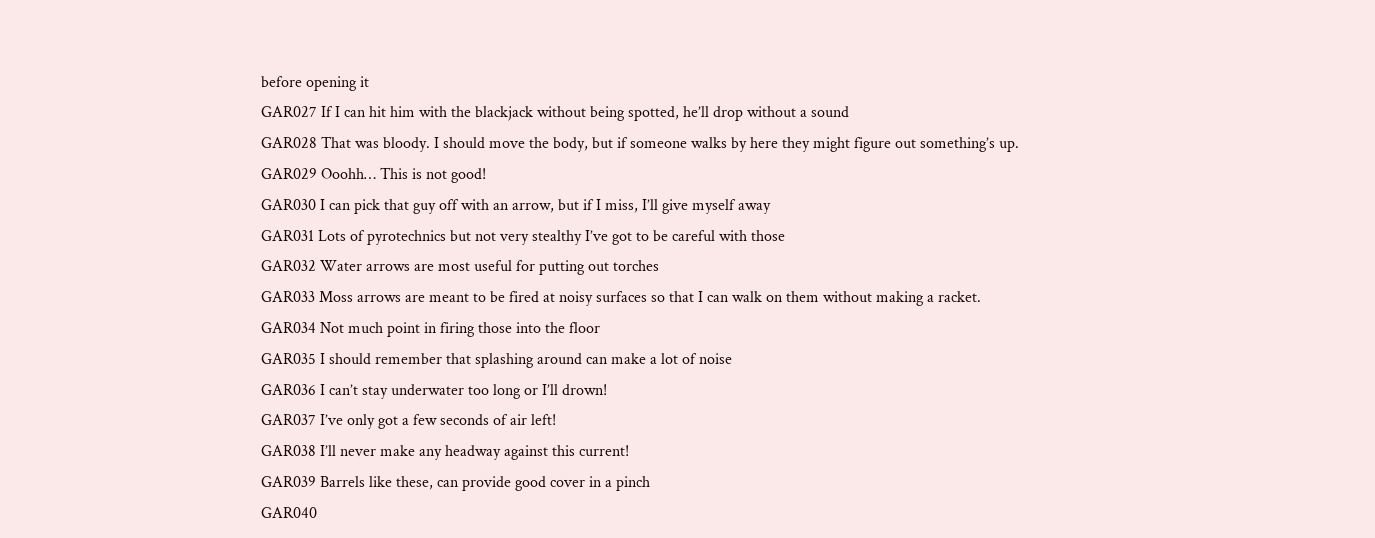before opening it
GAR027 If I can hit him with the blackjack without being spotted, he’ll drop without a sound
GAR028 That was bloody. I should move the body, but if someone walks by here they might figure out something’s up.
GAR029 Ooohh… This is not good!
GAR030 I can pick that guy off with an arrow, but if I miss, I’ll give myself away
GAR031 Lots of pyrotechnics but not very stealthy I’ve got to be careful with those
GAR032 Water arrows are most useful for putting out torches
GAR033 Moss arrows are meant to be fired at noisy surfaces so that I can walk on them without making a racket.
GAR034 Not much point in firing those into the floor
GAR035 I should remember that splashing around can make a lot of noise
GAR036 I can’t stay underwater too long or I’ll drown!
GAR037 I’ve only got a few seconds of air left!
GAR038 I’ll never make any headway against this current!
GAR039 Barrels like these, can provide good cover in a pinch
GAR040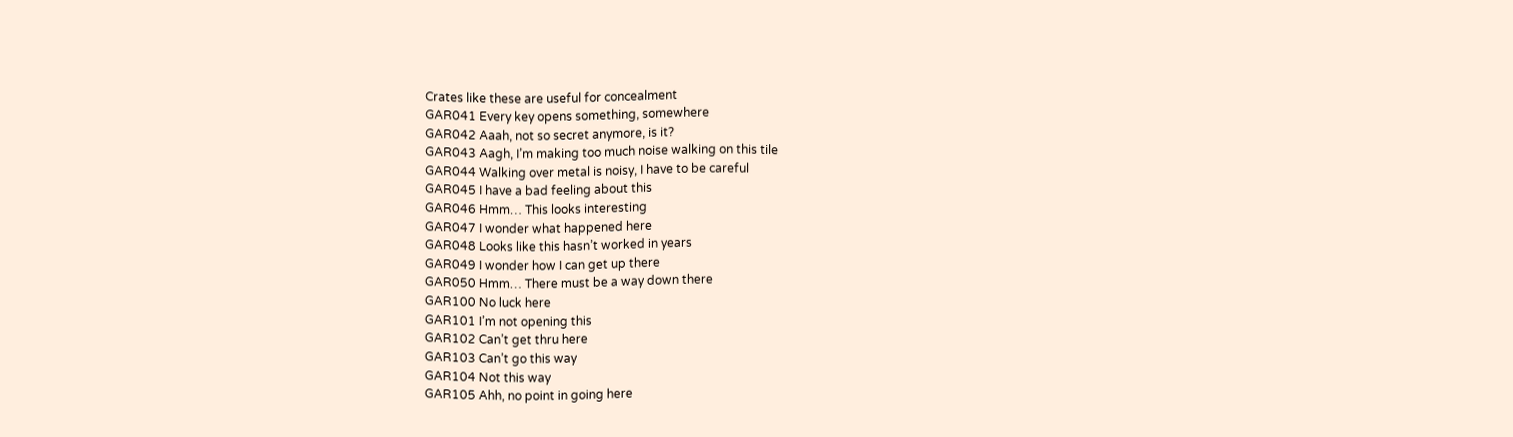Crates like these are useful for concealment
GAR041 Every key opens something, somewhere
GAR042 Aaah, not so secret anymore, is it?
GAR043 Aagh, I’m making too much noise walking on this tile
GAR044 Walking over metal is noisy, I have to be careful
GAR045 I have a bad feeling about this
GAR046 Hmm… This looks interesting
GAR047 I wonder what happened here
GAR048 Looks like this hasn’t worked in years
GAR049 I wonder how I can get up there
GAR050 Hmm… There must be a way down there
GAR100 No luck here
GAR101 I’m not opening this
GAR102 Can’t get thru here
GAR103 Can’t go this way
GAR104 Not this way
GAR105 Ahh, no point in going here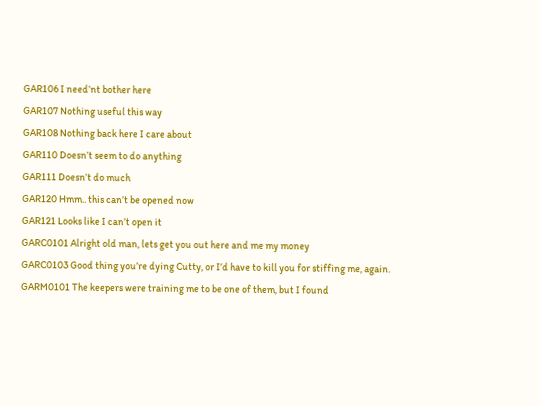GAR106 I need’nt bother here
GAR107 Nothing useful this way
GAR108 Nothing back here I care about
GAR110 Doesn’t seem to do anything
GAR111 Doesn’t do much
GAR120 Hmm.. this can’t be opened now
GAR121 Looks like I can’t open it
GARC0101 Alright old man, lets get you out here and me my money
GARC0103 Good thing you’re dying Cutty, or I’d have to kill you for stiffing me, again.
GARM0101 The keepers were training me to be one of them, but I found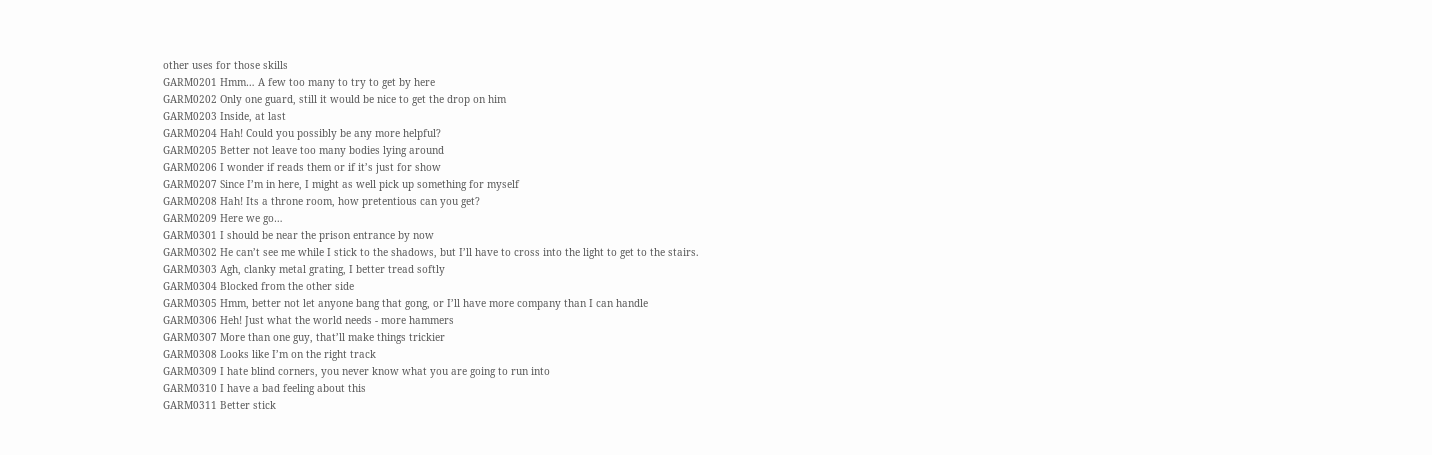other uses for those skills
GARM0201 Hmm… A few too many to try to get by here
GARM0202 Only one guard, still it would be nice to get the drop on him
GARM0203 Inside, at last
GARM0204 Hah! Could you possibly be any more helpful?
GARM0205 Better not leave too many bodies lying around
GARM0206 I wonder if reads them or if it’s just for show
GARM0207 Since I’m in here, I might as well pick up something for myself
GARM0208 Hah! Its a throne room, how pretentious can you get?
GARM0209 Here we go…
GARM0301 I should be near the prison entrance by now
GARM0302 He can’t see me while I stick to the shadows, but I’ll have to cross into the light to get to the stairs.
GARM0303 Agh, clanky metal grating, I better tread softly
GARM0304 Blocked from the other side
GARM0305 Hmm, better not let anyone bang that gong, or I’ll have more company than I can handle
GARM0306 Heh! Just what the world needs - more hammers
GARM0307 More than one guy, that’ll make things trickier
GARM0308 Looks like I’m on the right track
GARM0309 I hate blind corners, you never know what you are going to run into
GARM0310 I have a bad feeling about this
GARM0311 Better stick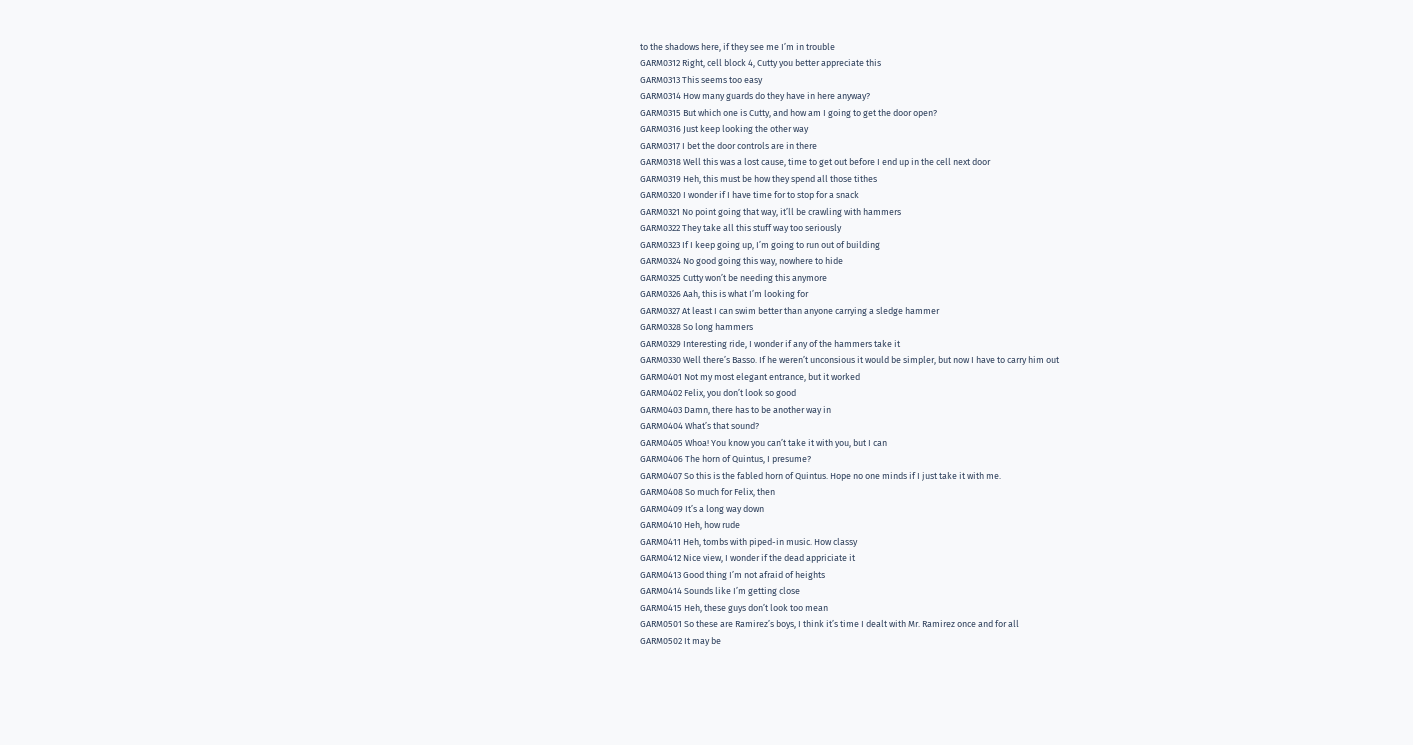to the shadows here, if they see me I’m in trouble
GARM0312 Right, cell block 4, Cutty you better appreciate this
GARM0313 This seems too easy
GARM0314 How many guards do they have in here anyway?
GARM0315 But which one is Cutty, and how am I going to get the door open?
GARM0316 Just keep looking the other way
GARM0317 I bet the door controls are in there
GARM0318 Well this was a lost cause, time to get out before I end up in the cell next door
GARM0319 Heh, this must be how they spend all those tithes
GARM0320 I wonder if I have time for to stop for a snack
GARM0321 No point going that way, it’ll be crawling with hammers
GARM0322 They take all this stuff way too seriously
GARM0323 If I keep going up, I’m going to run out of building
GARM0324 No good going this way, nowhere to hide
GARM0325 Cutty won’t be needing this anymore
GARM0326 Aah, this is what I’m looking for
GARM0327 At least I can swim better than anyone carrying a sledge hammer
GARM0328 So long hammers
GARM0329 Interesting ride, I wonder if any of the hammers take it
GARM0330 Well there’s Basso. If he weren’t unconsious it would be simpler, but now I have to carry him out
GARM0401 Not my most elegant entrance, but it worked
GARM0402 Felix, you don’t look so good
GARM0403 Damn, there has to be another way in
GARM0404 What’s that sound?
GARM0405 Whoa! You know you can’t take it with you, but I can
GARM0406 The horn of Quintus, I presume?
GARM0407 So this is the fabled horn of Quintus. Hope no one minds if I just take it with me.
GARM0408 So much for Felix, then
GARM0409 It’s a long way down
GARM0410 Heh, how rude
GARM0411 Heh, tombs with piped-in music. How classy
GARM0412 Nice view, I wonder if the dead appriciate it
GARM0413 Good thing I’m not afraid of heights
GARM0414 Sounds like I’m getting close
GARM0415 Heh, these guys don’t look too mean
GARM0501 So these are Ramirez’s boys, I think it’s time I dealt with Mr. Ramirez once and for all
GARM0502 It may be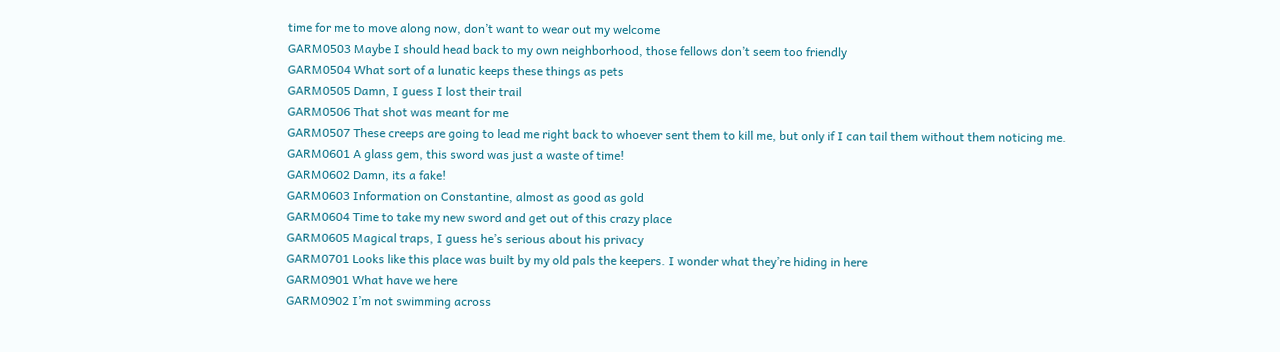time for me to move along now, don’t want to wear out my welcome
GARM0503 Maybe I should head back to my own neighborhood, those fellows don’t seem too friendly
GARM0504 What sort of a lunatic keeps these things as pets
GARM0505 Damn, I guess I lost their trail
GARM0506 That shot was meant for me
GARM0507 These creeps are going to lead me right back to whoever sent them to kill me, but only if I can tail them without them noticing me.
GARM0601 A glass gem, this sword was just a waste of time!
GARM0602 Damn, its a fake!
GARM0603 Information on Constantine, almost as good as gold
GARM0604 Time to take my new sword and get out of this crazy place
GARM0605 Magical traps, I guess he’s serious about his privacy
GARM0701 Looks like this place was built by my old pals the keepers. I wonder what they’re hiding in here
GARM0901 What have we here
GARM0902 I’m not swimming across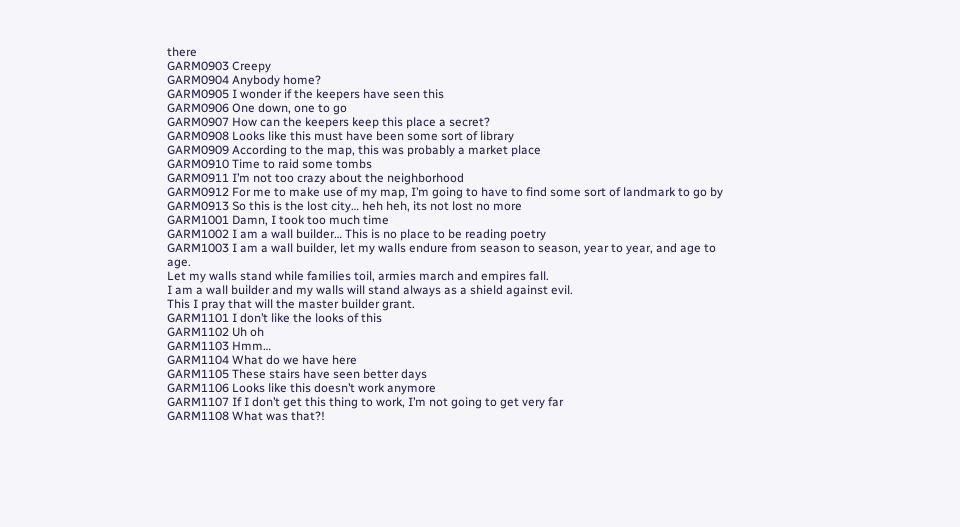there
GARM0903 Creepy
GARM0904 Anybody home?
GARM0905 I wonder if the keepers have seen this
GARM0906 One down, one to go
GARM0907 How can the keepers keep this place a secret?
GARM0908 Looks like this must have been some sort of library
GARM0909 According to the map, this was probably a market place
GARM0910 Time to raid some tombs
GARM0911 I’m not too crazy about the neighborhood
GARM0912 For me to make use of my map, I’m going to have to find some sort of landmark to go by
GARM0913 So this is the lost city… heh heh, its not lost no more
GARM1001 Damn, I took too much time
GARM1002 I am a wall builder… This is no place to be reading poetry
GARM1003 I am a wall builder, let my walls endure from season to season, year to year, and age to age.
Let my walls stand while families toil, armies march and empires fall.
I am a wall builder and my walls will stand always as a shield against evil.
This I pray that will the master builder grant.
GARM1101 I don’t like the looks of this
GARM1102 Uh oh
GARM1103 Hmm…
GARM1104 What do we have here
GARM1105 These stairs have seen better days
GARM1106 Looks like this doesn’t work anymore
GARM1107 If I don’t get this thing to work, I’m not going to get very far
GARM1108 What was that?!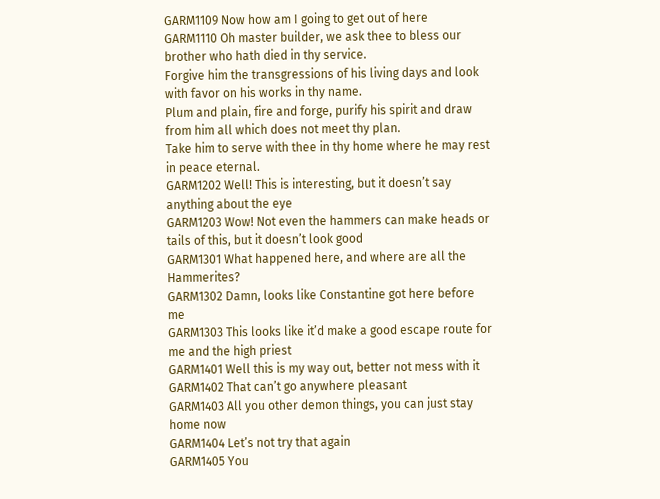GARM1109 Now how am I going to get out of here
GARM1110 Oh master builder, we ask thee to bless our brother who hath died in thy service.
Forgive him the transgressions of his living days and look with favor on his works in thy name.
Plum and plain, fire and forge, purify his spirit and draw from him all which does not meet thy plan.
Take him to serve with thee in thy home where he may rest in peace eternal.
GARM1202 Well! This is interesting, but it doesn’t say anything about the eye
GARM1203 Wow! Not even the hammers can make heads or tails of this, but it doesn’t look good
GARM1301 What happened here, and where are all the Hammerites?
GARM1302 Damn, looks like Constantine got here before me
GARM1303 This looks like it’d make a good escape route for me and the high priest
GARM1401 Well this is my way out, better not mess with it
GARM1402 That can’t go anywhere pleasant
GARM1403 All you other demon things, you can just stay home now
GARM1404 Let’s not try that again
GARM1405 You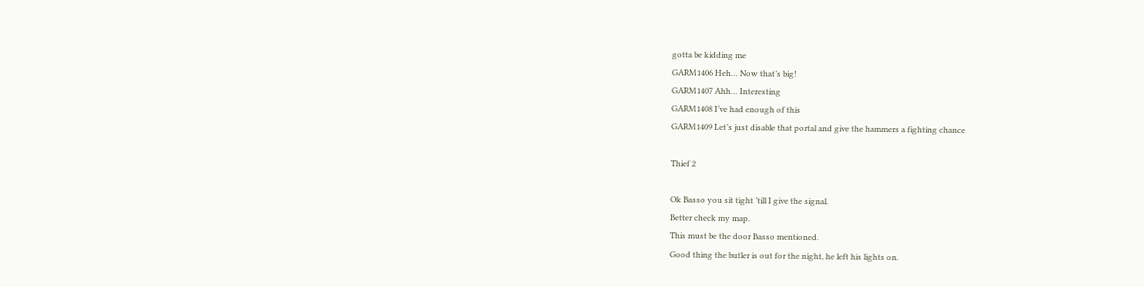gotta be kidding me
GARM1406 Heh… Now that’s big!
GARM1407 Ahh… Interesting
GARM1408 I’ve had enough of this
GARM1409 Let’s just disable that portal and give the hammers a fighting chance

Thief 2

Ok Basso you sit tight ’till I give the signal.
Better check my map.
This must be the door Basso mentioned.
Good thing the butler is out for the night, he left his lights on.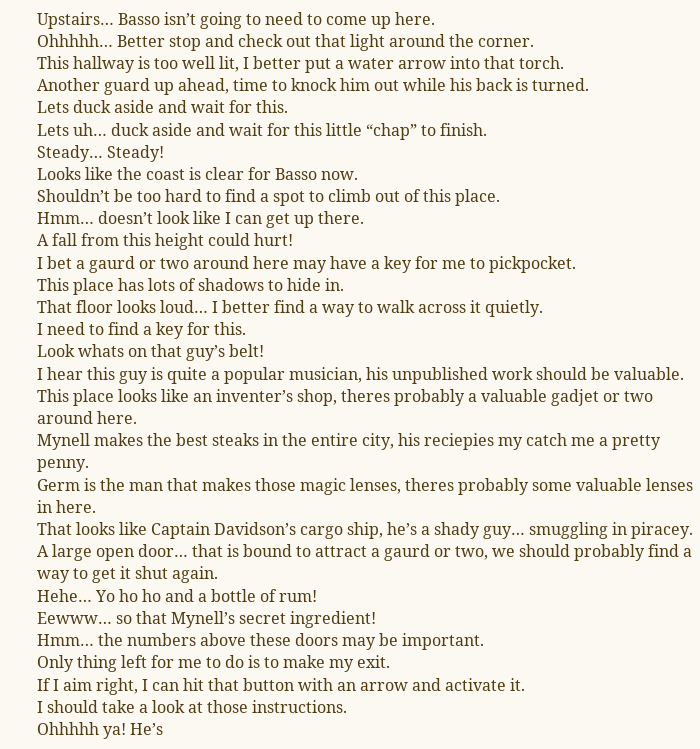Upstairs… Basso isn’t going to need to come up here.
Ohhhhh… Better stop and check out that light around the corner.
This hallway is too well lit, I better put a water arrow into that torch.
Another guard up ahead, time to knock him out while his back is turned.
Lets duck aside and wait for this.
Lets uh… duck aside and wait for this little “chap” to finish.
Steady… Steady!
Looks like the coast is clear for Basso now.
Shouldn’t be too hard to find a spot to climb out of this place.
Hmm… doesn’t look like I can get up there.
A fall from this height could hurt!
I bet a gaurd or two around here may have a key for me to pickpocket.
This place has lots of shadows to hide in.
That floor looks loud… I better find a way to walk across it quietly.
I need to find a key for this.
Look whats on that guy’s belt!
I hear this guy is quite a popular musician, his unpublished work should be valuable.
This place looks like an inventer’s shop, theres probably a valuable gadjet or two around here.
Mynell makes the best steaks in the entire city, his reciepies my catch me a pretty penny.
Germ is the man that makes those magic lenses, theres probably some valuable lenses in here.
That looks like Captain Davidson’s cargo ship, he’s a shady guy… smuggling in piracey.
A large open door… that is bound to attract a gaurd or two, we should probably find a way to get it shut again.
Hehe… Yo ho ho and a bottle of rum!
Eewww… so that Mynell’s secret ingredient!
Hmm… the numbers above these doors may be important.
Only thing left for me to do is to make my exit.
If I aim right, I can hit that button with an arrow and activate it.
I should take a look at those instructions.
Ohhhhh ya! He’s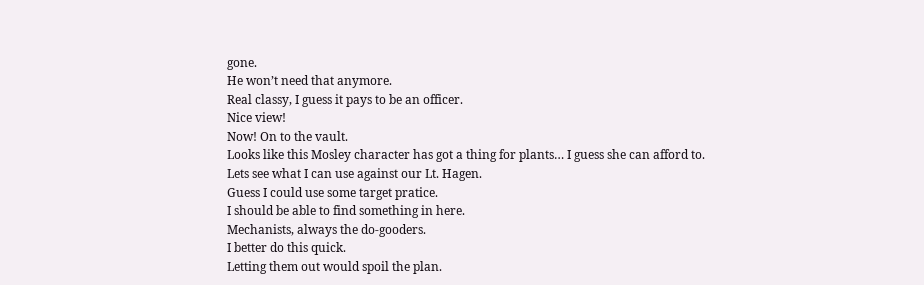gone.
He won’t need that anymore.
Real classy, I guess it pays to be an officer.
Nice view!
Now! On to the vault.
Looks like this Mosley character has got a thing for plants… I guess she can afford to.
Lets see what I can use against our Lt. Hagen.
Guess I could use some target pratice.
I should be able to find something in here.
Mechanists, always the do-gooders.
I better do this quick.
Letting them out would spoil the plan.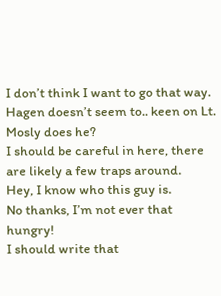I don’t think I want to go that way.
Hagen doesn’t seem to.. keen on Lt. Mosly does he?
I should be careful in here, there are likely a few traps around.
Hey, I know who this guy is.
No thanks, I’m not ever that hungry!
I should write that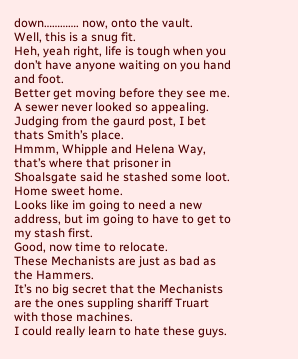down…………. now, onto the vault.
Well, this is a snug fit.
Heh, yeah right, life is tough when you don’t have anyone waiting on you hand and foot.
Better get moving before they see me.
A sewer never looked so appealing.
Judging from the gaurd post, I bet thats Smith’s place.
Hmmm, Whipple and Helena Way, that’s where that prisoner in Shoalsgate said he stashed some loot.
Home sweet home.
Looks like im going to need a new address, but im going to have to get to my stash first.
Good, now time to relocate.
These Mechanists are just as bad as the Hammers.
It’s no big secret that the Mechanists are the ones suppling shariff Truart with those machines.
I could really learn to hate these guys.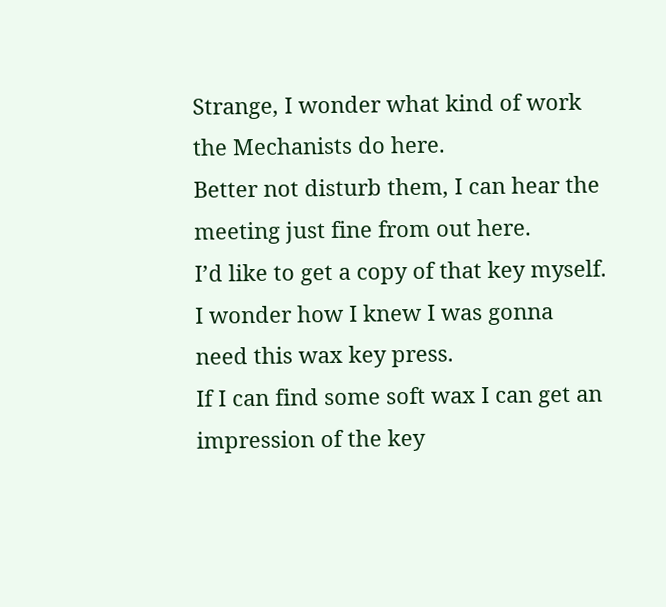Strange, I wonder what kind of work the Mechanists do here.
Better not disturb them, I can hear the meeting just fine from out here.
I’d like to get a copy of that key myself.
I wonder how I knew I was gonna need this wax key press.
If I can find some soft wax I can get an impression of the key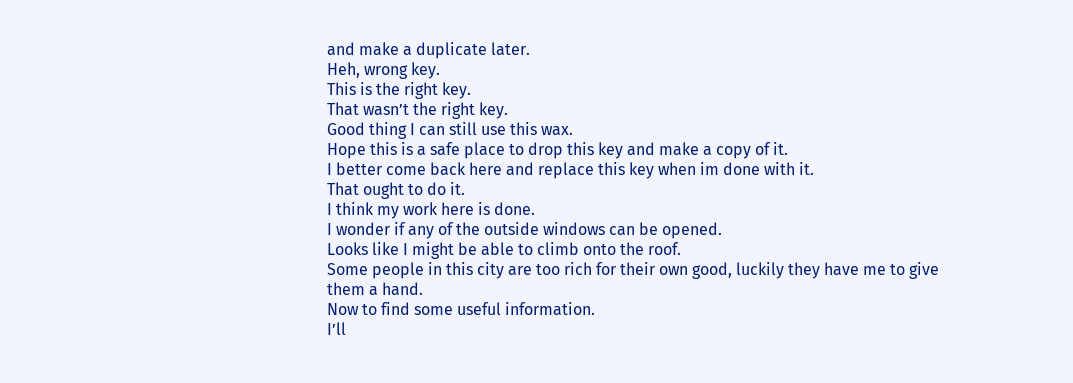and make a duplicate later.
Heh, wrong key.
This is the right key.
That wasn’t the right key.
Good thing I can still use this wax.
Hope this is a safe place to drop this key and make a copy of it.
I better come back here and replace this key when im done with it.
That ought to do it.
I think my work here is done.
I wonder if any of the outside windows can be opened.
Looks like I might be able to climb onto the roof.
Some people in this city are too rich for their own good, luckily they have me to give them a hand.
Now to find some useful information.
I’ll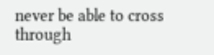never be able to cross through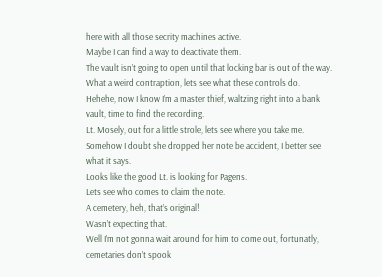here with all those secrity machines active.
Maybe I can find a way to deactivate them.
The vault isn’t going to open until that locking bar is out of the way.
What a weird contraption, lets see what these controls do.
Hehehe, now I know I’m a master thief, waltzing right into a bank vault, time to find the recording.
Lt. Mosely, out for a little strole, lets see where you take me.
Somehow I doubt she dropped her note be accident, I better see what it says.
Looks like the good Lt. is looking for Pagens.
Lets see who comes to claim the note.
A cemetery, heh, that’s original!
Wasn’t expecting that.
Well I’m not gonna wait around for him to come out, fortunatly, cemetaries don’t spook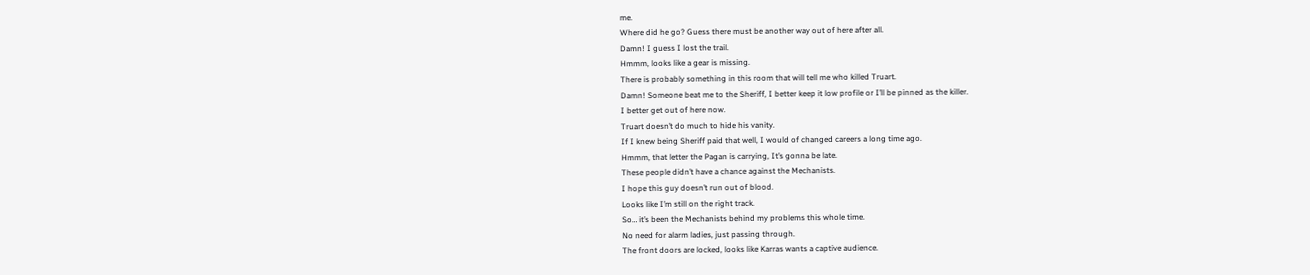me.
Where did he go? Guess there must be another way out of here after all.
Damn! I guess I lost the trail.
Hmmm, looks like a gear is missing.
There is probably something in this room that will tell me who killed Truart.
Damn! Someone beat me to the Sheriff, I better keep it low profile or I’ll be pinned as the killer.
I better get out of here now.
Truart doesn’t do much to hide his vanity.
If I knew being Sheriff paid that well, I would of changed careers a long time ago.
Hmmm, that letter the Pagan is carrying, It’s gonna be late.
These people didn’t have a chance against the Mechanists.
I hope this guy doesn’t run out of blood.
Looks like I’m still on the right track.
So… it’s been the Mechanists behind my problems this whole time.
No need for alarm ladies, just passing through.
The front doors are locked, looks like Karras wants a captive audience.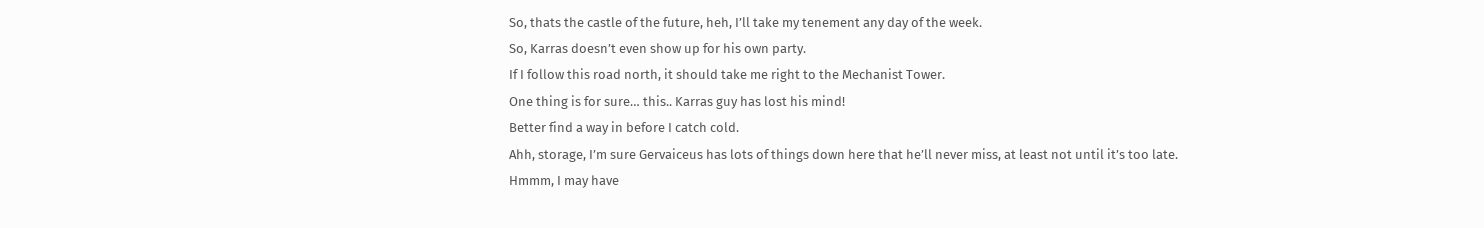So, thats the castle of the future, heh, I’ll take my tenement any day of the week.
So, Karras doesn’t even show up for his own party.
If I follow this road north, it should take me right to the Mechanist Tower.
One thing is for sure… this.. Karras guy has lost his mind!
Better find a way in before I catch cold.
Ahh, storage, I’m sure Gervaiceus has lots of things down here that he’ll never miss, at least not until it’s too late.
Hmmm, I may have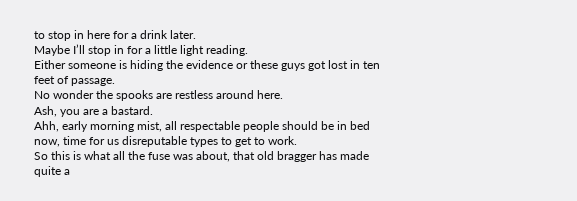to stop in here for a drink later.
Maybe I’ll stop in for a little light reading.
Either someone is hiding the evidence or these guys got lost in ten feet of passage.
No wonder the spooks are restless around here.
Ash, you are a bastard.
Ahh, early morning mist, all respectable people should be in bed now, time for us disreputable types to get to work.
So this is what all the fuse was about, that old bragger has made quite a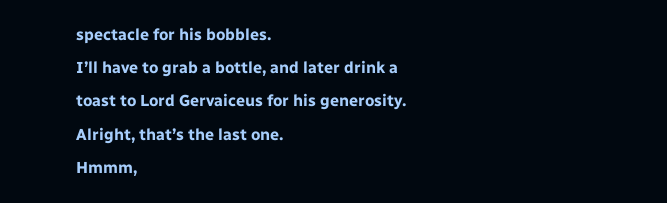spectacle for his bobbles.
I’ll have to grab a bottle, and later drink a toast to Lord Gervaiceus for his generosity.
Alright, that’s the last one.
Hmmm,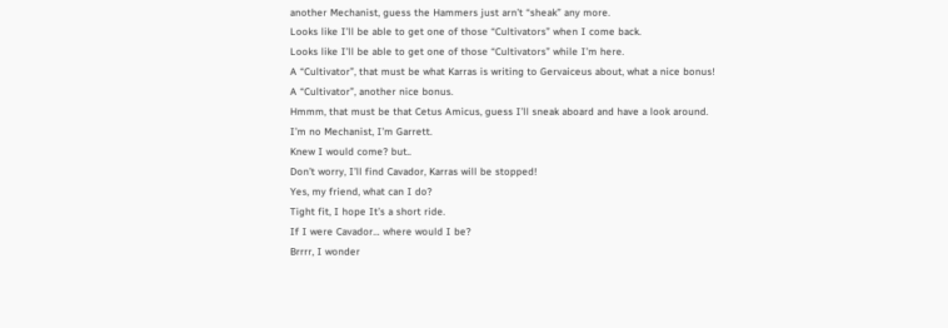another Mechanist, guess the Hammers just arn’t “sheak” any more.
Looks like I’ll be able to get one of those “Cultivators” when I come back.
Looks like I’ll be able to get one of those “Cultivators” while I’m here.
A “Cultivator”, that must be what Karras is writing to Gervaiceus about, what a nice bonus!
A “Cultivator”, another nice bonus.
Hmmm, that must be that Cetus Amicus, guess I’ll sneak aboard and have a look around.
I’m no Mechanist, I’m Garrett.
Knew I would come? but..
Don’t worry, I’ll find Cavador, Karras will be stopped!
Yes, my friend, what can I do?
Tight fit, I hope It’s a short ride.
If I were Cavador… where would I be?
Brrrr, I wonder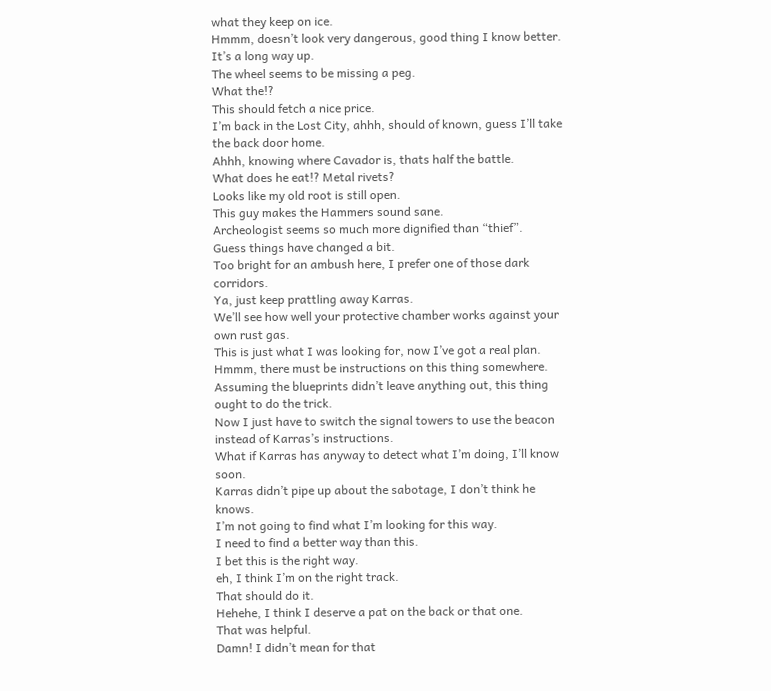what they keep on ice.
Hmmm, doesn’t look very dangerous, good thing I know better.
It’s a long way up.
The wheel seems to be missing a peg.
What the!?
This should fetch a nice price.
I’m back in the Lost City, ahhh, should of known, guess I’ll take the back door home.
Ahhh, knowing where Cavador is, thats half the battle.
What does he eat!? Metal rivets?
Looks like my old root is still open.
This guy makes the Hammers sound sane.
Archeologist seems so much more dignified than “thief”.
Guess things have changed a bit.
Too bright for an ambush here, I prefer one of those dark corridors.
Ya, just keep prattling away Karras.
We’ll see how well your protective chamber works against your own rust gas.
This is just what I was looking for, now I’ve got a real plan.
Hmmm, there must be instructions on this thing somewhere.
Assuming the blueprints didn’t leave anything out, this thing ought to do the trick.
Now I just have to switch the signal towers to use the beacon instead of Karras’s instructions.
What if Karras has anyway to detect what I’m doing, I’ll know soon.
Karras didn’t pipe up about the sabotage, I don’t think he knows.
I’m not going to find what I’m looking for this way.
I need to find a better way than this.
I bet this is the right way.
eh, I think I’m on the right track.
That should do it.
Hehehe, I think I deserve a pat on the back or that one.
That was helpful.
Damn! I didn’t mean for that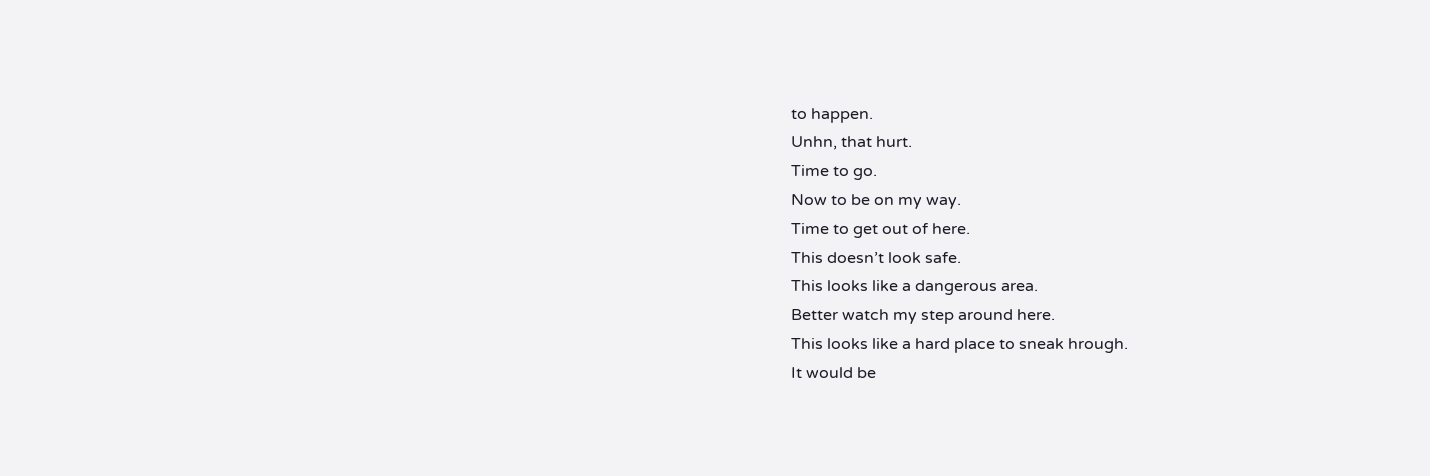to happen.
Unhn, that hurt.
Time to go.
Now to be on my way.
Time to get out of here.
This doesn’t look safe.
This looks like a dangerous area.
Better watch my step around here.
This looks like a hard place to sneak hrough.
It would be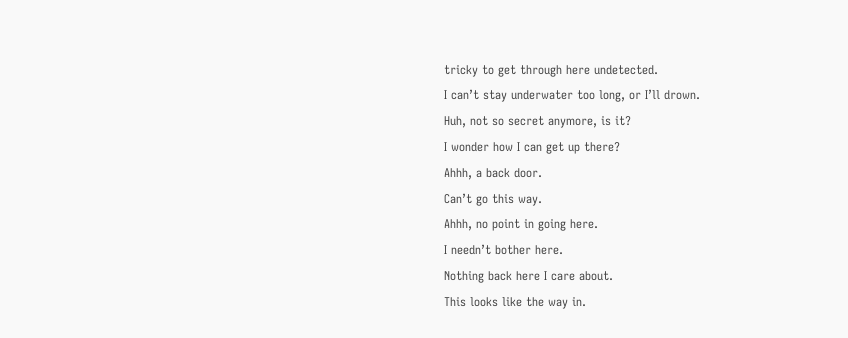tricky to get through here undetected.
I can’t stay underwater too long, or I’ll drown.
Huh, not so secret anymore, is it?
I wonder how I can get up there?
Ahhh, a back door.
Can’t go this way.
Ahhh, no point in going here.
I needn’t bother here.
Nothing back here I care about.
This looks like the way in.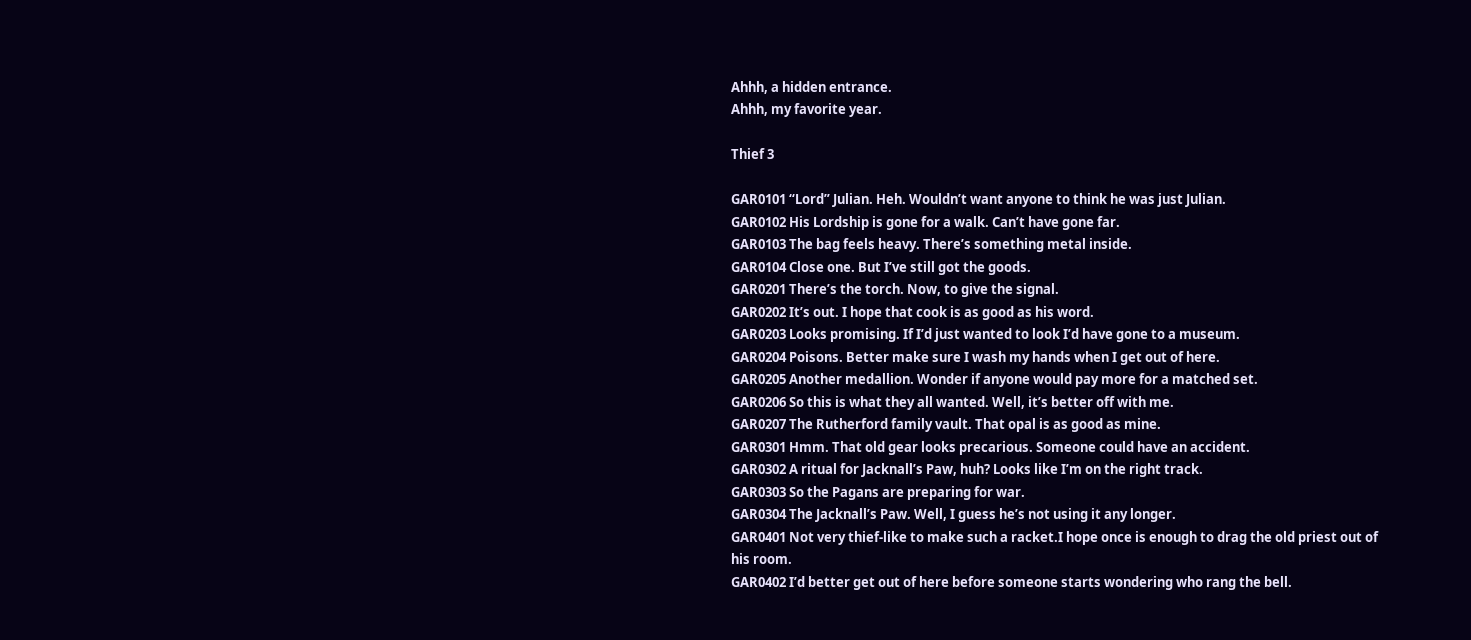Ahhh, a hidden entrance.
Ahhh, my favorite year.

Thief 3

GAR0101 “Lord” Julian. Heh. Wouldn’t want anyone to think he was just Julian.
GAR0102 His Lordship is gone for a walk. Can’t have gone far.
GAR0103 The bag feels heavy. There’s something metal inside.
GAR0104 Close one. But I’ve still got the goods.
GAR0201 There’s the torch. Now, to give the signal.
GAR0202 It’s out. I hope that cook is as good as his word.
GAR0203 Looks promising. If I’d just wanted to look I’d have gone to a museum.
GAR0204 Poisons. Better make sure I wash my hands when I get out of here.
GAR0205 Another medallion. Wonder if anyone would pay more for a matched set.
GAR0206 So this is what they all wanted. Well, it’s better off with me.
GAR0207 The Rutherford family vault. That opal is as good as mine.
GAR0301 Hmm. That old gear looks precarious. Someone could have an accident.
GAR0302 A ritual for Jacknall’s Paw, huh? Looks like I’m on the right track.
GAR0303 So the Pagans are preparing for war.
GAR0304 The Jacknall’s Paw. Well, I guess he’s not using it any longer.
GAR0401 Not very thief-like to make such a racket.I hope once is enough to drag the old priest out of his room.
GAR0402 I’d better get out of here before someone starts wondering who rang the bell.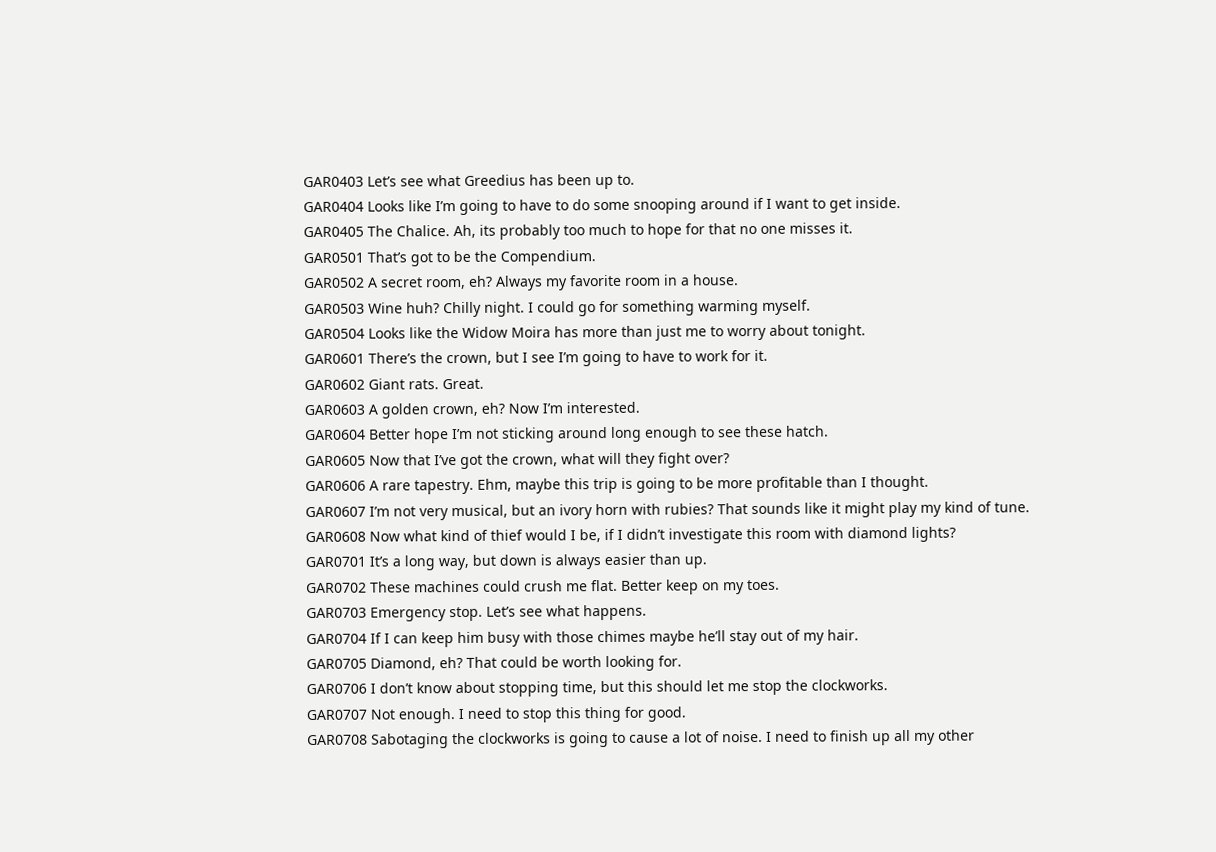GAR0403 Let’s see what Greedius has been up to.
GAR0404 Looks like I’m going to have to do some snooping around if I want to get inside.
GAR0405 The Chalice. Ah, its probably too much to hope for that no one misses it.
GAR0501 That’s got to be the Compendium.
GAR0502 A secret room, eh? Always my favorite room in a house.
GAR0503 Wine huh? Chilly night. I could go for something warming myself.
GAR0504 Looks like the Widow Moira has more than just me to worry about tonight.
GAR0601 There’s the crown, but I see I’m going to have to work for it.
GAR0602 Giant rats. Great.
GAR0603 A golden crown, eh? Now I’m interested.
GAR0604 Better hope I’m not sticking around long enough to see these hatch.
GAR0605 Now that I’ve got the crown, what will they fight over?
GAR0606 A rare tapestry. Ehm, maybe this trip is going to be more profitable than I thought.
GAR0607 I’m not very musical, but an ivory horn with rubies? That sounds like it might play my kind of tune.
GAR0608 Now what kind of thief would I be, if I didn’t investigate this room with diamond lights?
GAR0701 It’s a long way, but down is always easier than up.
GAR0702 These machines could crush me flat. Better keep on my toes.
GAR0703 Emergency stop. Let’s see what happens.
GAR0704 If I can keep him busy with those chimes maybe he’ll stay out of my hair.
GAR0705 Diamond, eh? That could be worth looking for.
GAR0706 I don’t know about stopping time, but this should let me stop the clockworks.
GAR0707 Not enough. I need to stop this thing for good.
GAR0708 Sabotaging the clockworks is going to cause a lot of noise. I need to finish up all my other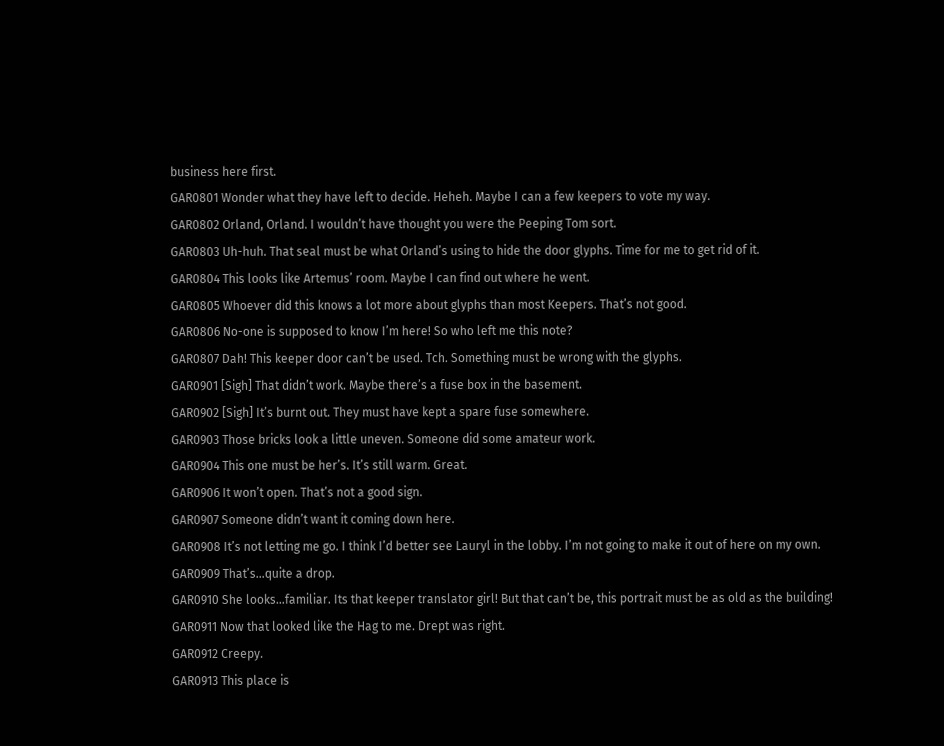business here first.
GAR0801 Wonder what they have left to decide. Heheh. Maybe I can a few keepers to vote my way.
GAR0802 Orland, Orland. I wouldn’t have thought you were the Peeping Tom sort.
GAR0803 Uh-huh. That seal must be what Orland’s using to hide the door glyphs. Time for me to get rid of it.
GAR0804 This looks like Artemus’ room. Maybe I can find out where he went.
GAR0805 Whoever did this knows a lot more about glyphs than most Keepers. That’s not good.
GAR0806 No-one is supposed to know I’m here! So who left me this note?
GAR0807 Dah! This keeper door can’t be used. Tch. Something must be wrong with the glyphs.
GAR0901 [Sigh] That didn’t work. Maybe there’s a fuse box in the basement.
GAR0902 [Sigh] It’s burnt out. They must have kept a spare fuse somewhere.
GAR0903 Those bricks look a little uneven. Someone did some amateur work.
GAR0904 This one must be her’s. It’s still warm. Great.
GAR0906 It won’t open. That’s not a good sign.
GAR0907 Someone didn’t want it coming down here.
GAR0908 It’s not letting me go. I think I’d better see Lauryl in the lobby. I’m not going to make it out of here on my own.
GAR0909 That’s…quite a drop.
GAR0910 She looks…familiar. Its that keeper translator girl! But that can’t be, this portrait must be as old as the building!
GAR0911 Now that looked like the Hag to me. Drept was right.
GAR0912 Creepy.
GAR0913 This place is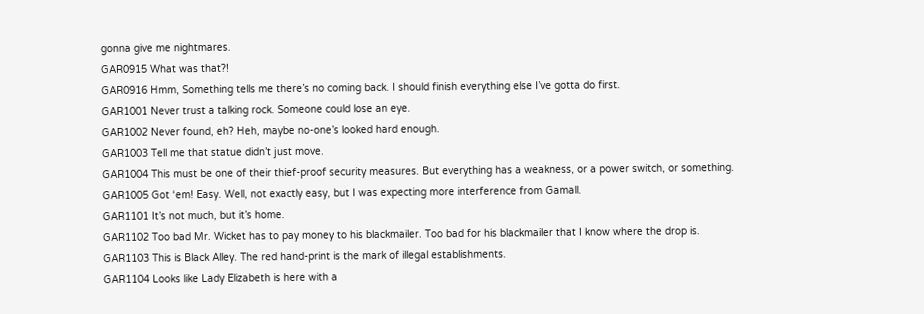gonna give me nightmares.
GAR0915 What was that?!
GAR0916 Hmm, Something tells me there’s no coming back. I should finish everything else I’ve gotta do first.
GAR1001 Never trust a talking rock. Someone could lose an eye.
GAR1002 Never found, eh? Heh, maybe no-one’s looked hard enough.
GAR1003 Tell me that statue didn’t just move.
GAR1004 This must be one of their thief-proof security measures. But everything has a weakness, or a power switch, or something.
GAR1005 Got ‘em! Easy. Well, not exactly easy, but I was expecting more interference from Gamall.
GAR1101 It’s not much, but it’s home.
GAR1102 Too bad Mr. Wicket has to pay money to his blackmailer. Too bad for his blackmailer that I know where the drop is.
GAR1103 This is Black Alley. The red hand-print is the mark of illegal establishments.
GAR1104 Looks like Lady Elizabeth is here with a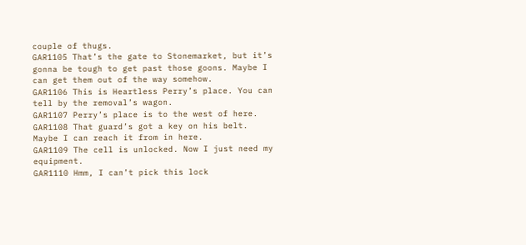couple of thugs.
GAR1105 That’s the gate to Stonemarket, but it’s gonna be tough to get past those goons. Maybe I can get them out of the way somehow.
GAR1106 This is Heartless Perry’s place. You can tell by the removal’s wagon.
GAR1107 Perry’s place is to the west of here.
GAR1108 That guard’s got a key on his belt. Maybe I can reach it from in here.
GAR1109 The cell is unlocked. Now I just need my equipment.
GAR1110 Hmm, I can’t pick this lock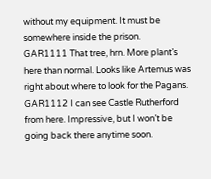without my equipment. It must be somewhere inside the prison.
GAR1111 That tree, hrn. More plant’s here than normal. Looks like Artemus was right about where to look for the Pagans.
GAR1112 I can see Castle Rutherford from here. Impressive, but I won’t be going back there anytime soon.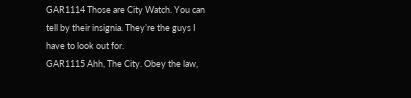GAR1114 Those are City Watch. You can tell by their insignia. They’re the guys I have to look out for.
GAR1115 Ahh, The City. Obey the law,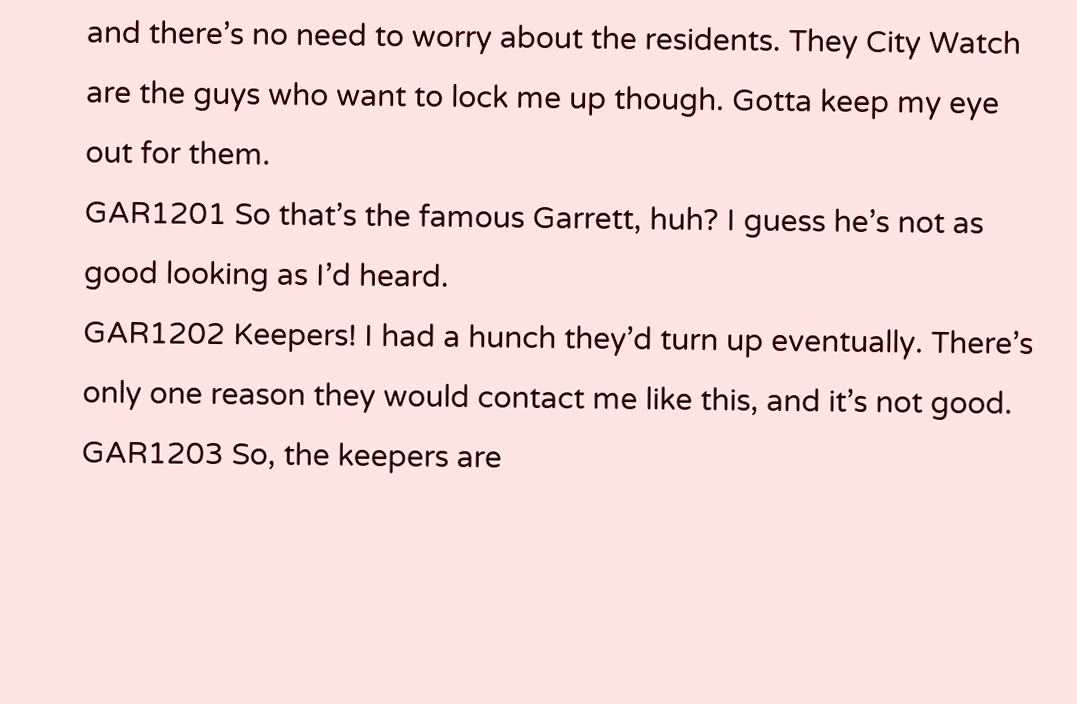and there’s no need to worry about the residents. They City Watch are the guys who want to lock me up though. Gotta keep my eye out for them.
GAR1201 So that’s the famous Garrett, huh? I guess he’s not as good looking as I’d heard.
GAR1202 Keepers! I had a hunch they’d turn up eventually. There’s only one reason they would contact me like this, and it’s not good.
GAR1203 So, the keepers are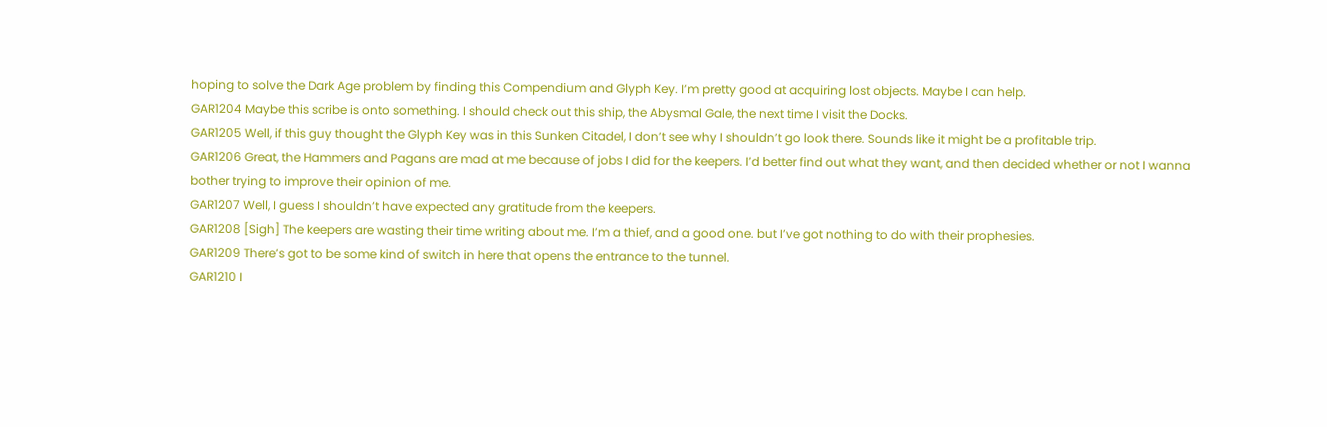hoping to solve the Dark Age problem by finding this Compendium and Glyph Key. I’m pretty good at acquiring lost objects. Maybe I can help.
GAR1204 Maybe this scribe is onto something. I should check out this ship, the Abysmal Gale, the next time I visit the Docks.
GAR1205 Well, if this guy thought the Glyph Key was in this Sunken Citadel, I don’t see why I shouldn’t go look there. Sounds like it might be a profitable trip.
GAR1206 Great, the Hammers and Pagans are mad at me because of jobs I did for the keepers. I’d better find out what they want, and then decided whether or not I wanna bother trying to improve their opinion of me.
GAR1207 Well, I guess I shouldn’t have expected any gratitude from the keepers.
GAR1208 [Sigh] The keepers are wasting their time writing about me. I’m a thief, and a good one. but I’ve got nothing to do with their prophesies.
GAR1209 There’s got to be some kind of switch in here that opens the entrance to the tunnel.
GAR1210 I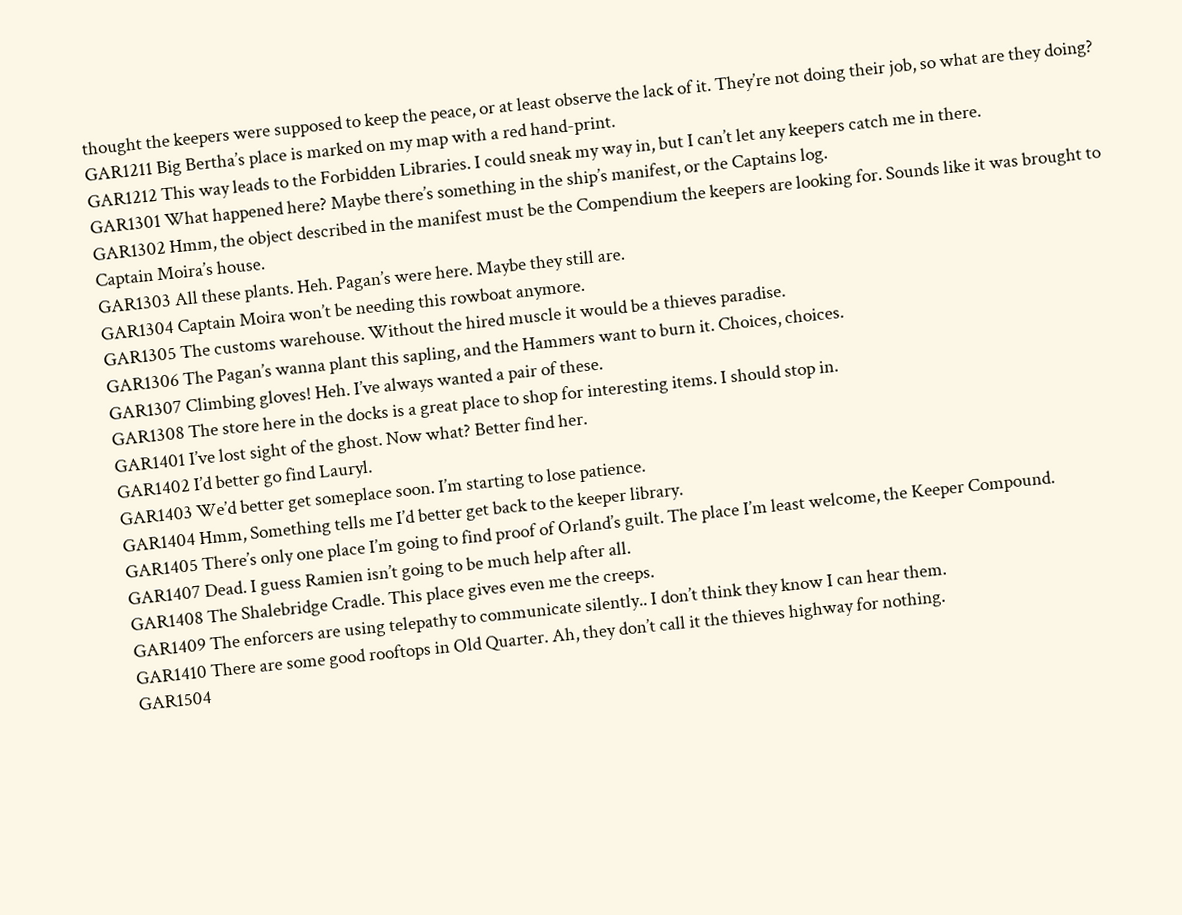thought the keepers were supposed to keep the peace, or at least observe the lack of it. They’re not doing their job, so what are they doing?
GAR1211 Big Bertha’s place is marked on my map with a red hand-print.
GAR1212 This way leads to the Forbidden Libraries. I could sneak my way in, but I can’t let any keepers catch me in there.
GAR1301 What happened here? Maybe there’s something in the ship’s manifest, or the Captains log.
GAR1302 Hmm, the object described in the manifest must be the Compendium the keepers are looking for. Sounds like it was brought to Captain Moira’s house.
GAR1303 All these plants. Heh. Pagan’s were here. Maybe they still are.
GAR1304 Captain Moira won’t be needing this rowboat anymore.
GAR1305 The customs warehouse. Without the hired muscle it would be a thieves paradise.
GAR1306 The Pagan’s wanna plant this sapling, and the Hammers want to burn it. Choices, choices.
GAR1307 Climbing gloves! Heh. I’ve always wanted a pair of these.
GAR1308 The store here in the docks is a great place to shop for interesting items. I should stop in.
GAR1401 I’ve lost sight of the ghost. Now what? Better find her.
GAR1402 I’d better go find Lauryl.
GAR1403 We’d better get someplace soon. I’m starting to lose patience.
GAR1404 Hmm, Something tells me I’d better get back to the keeper library.
GAR1405 There’s only one place I’m going to find proof of Orland’s guilt. The place I’m least welcome, the Keeper Compound.
GAR1407 Dead. I guess Ramien isn’t going to be much help after all.
GAR1408 The Shalebridge Cradle. This place gives even me the creeps.
GAR1409 The enforcers are using telepathy to communicate silently.. I don’t think they know I can hear them.
GAR1410 There are some good rooftops in Old Quarter. Ah, they don’t call it the thieves highway for nothing.
GAR1504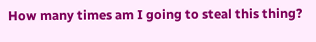How many times am I going to steal this thing?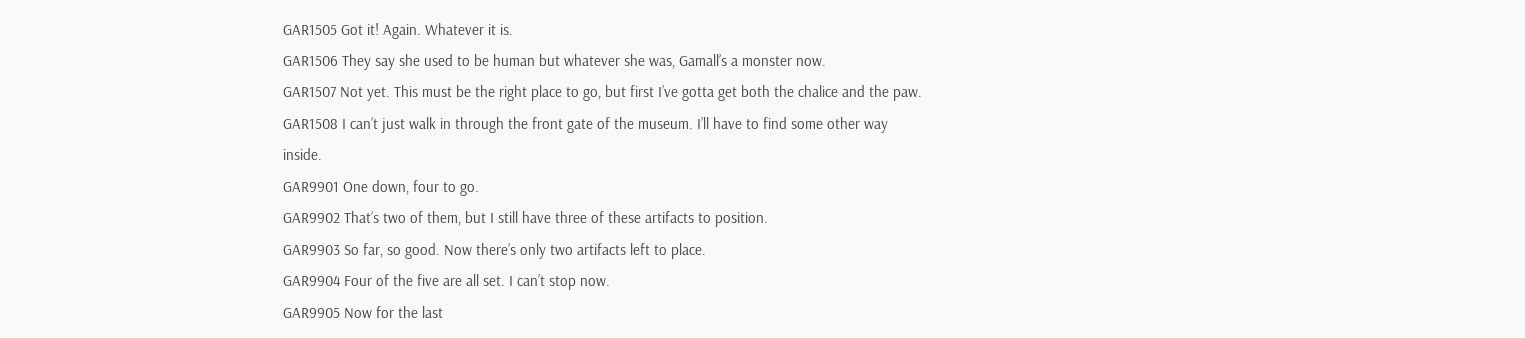GAR1505 Got it! Again. Whatever it is.
GAR1506 They say she used to be human but whatever she was, Gamall’s a monster now.
GAR1507 Not yet. This must be the right place to go, but first I’ve gotta get both the chalice and the paw.
GAR1508 I can’t just walk in through the front gate of the museum. I’ll have to find some other way inside.
GAR9901 One down, four to go.
GAR9902 That’s two of them, but I still have three of these artifacts to position.
GAR9903 So far, so good. Now there’s only two artifacts left to place.
GAR9904 Four of the five are all set. I can’t stop now.
GAR9905 Now for the last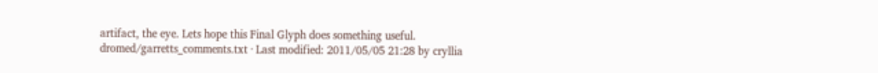artifact, the eye. Lets hope this Final Glyph does something useful.
dromed/garretts_comments.txt · Last modified: 2011/05/05 21:28 by cryllia